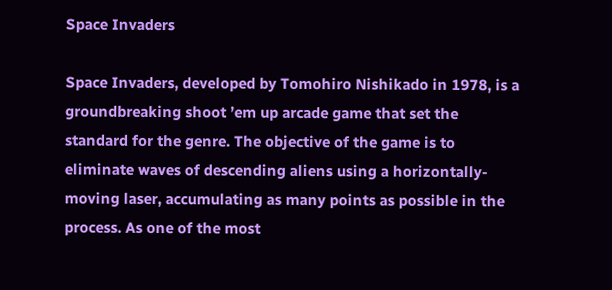Space Invaders

Space Invaders, developed by Tomohiro Nishikado in 1978, is a groundbreaking shoot ’em up arcade game that set the standard for the genre. The objective of the game is to eliminate waves of descending aliens using a horizontally-moving laser, accumulating as many points as possible in the process. As one of the most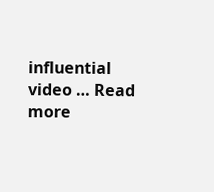influential video … Read more